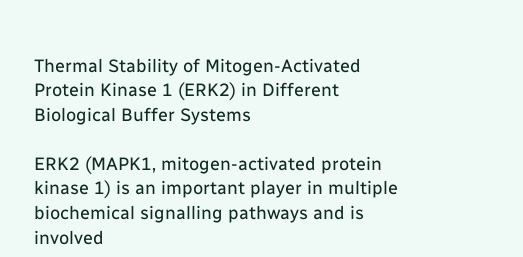Thermal Stability of Mitogen-Activated Protein Kinase 1 (ERK2) in Different Biological Buffer Systems

ERK2 (MAPK1, mitogen-activated protein kinase 1) is an important player in multiple biochemical signalling pathways and is involved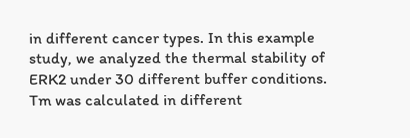in different cancer types. In this example study, we analyzed the thermal stability of ERK2 under 30 different buffer conditions. Tm was calculated in different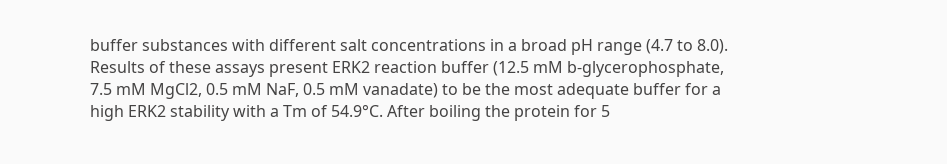buffer substances with different salt concentrations in a broad pH range (4.7 to 8.0). Results of these assays present ERK2 reaction buffer (12.5 mM b-glycerophosphate, 7.5 mM MgCl2, 0.5 mM NaF, 0.5 mM vanadate) to be the most adequate buffer for a high ERK2 stability with a Tm of 54.9°C. After boiling the protein for 5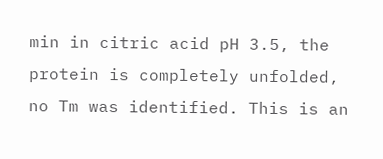min in citric acid pH 3.5, the protein is completely unfolded, no Tm was identified. This is an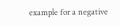example for a negative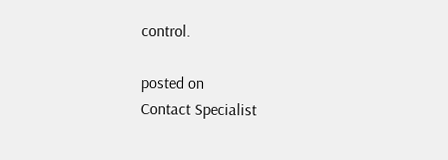control.

posted on
Contact Specialist